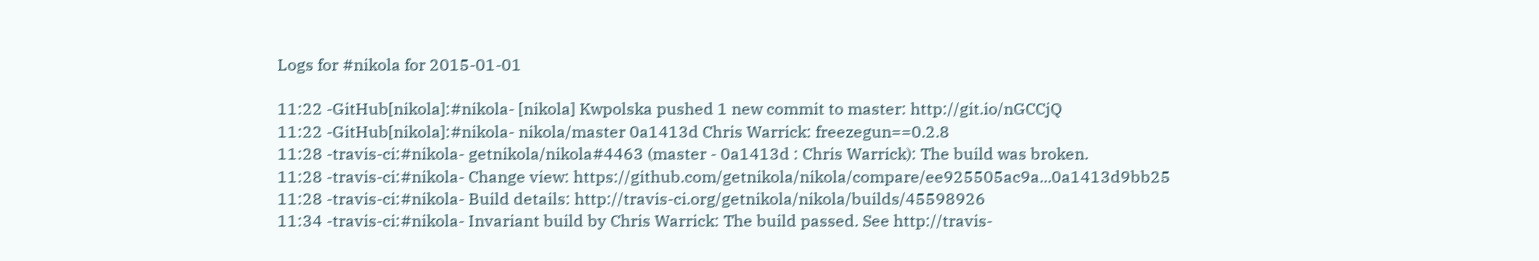Logs for #nikola for 2015-01-01

11:22 -GitHub[nikola]:#nikola- [nikola] Kwpolska pushed 1 new commit to master: http://git.io/nGCCjQ
11:22 -GitHub[nikola]:#nikola- nikola/master 0a1413d Chris Warrick: freezegun==0.2.8
11:28 -travis-ci:#nikola- getnikola/nikola#4463 (master - 0a1413d : Chris Warrick): The build was broken.
11:28 -travis-ci:#nikola- Change view: https://github.com/getnikola/nikola/compare/ee925505ac9a...0a1413d9bb25
11:28 -travis-ci:#nikola- Build details: http://travis-ci.org/getnikola/nikola/builds/45598926
11:34 -travis-ci:#nikola- Invariant build by Chris Warrick: The build passed. See http://travis-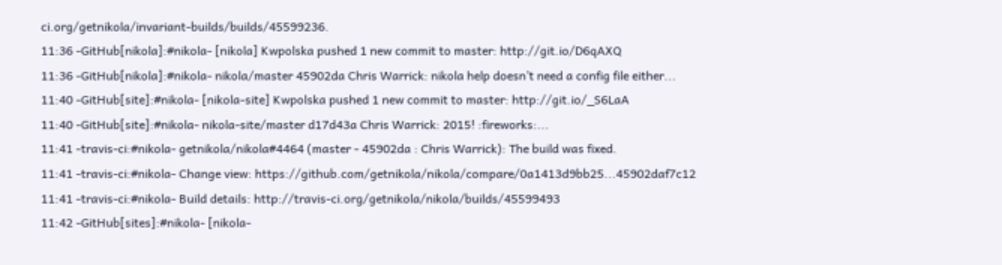ci.org/getnikola/invariant-builds/builds/45599236.
11:36 -GitHub[nikola]:#nikola- [nikola] Kwpolska pushed 1 new commit to master: http://git.io/D6qAXQ
11:36 -GitHub[nikola]:#nikola- nikola/master 45902da Chris Warrick: nikola help doesn’t need a config file either...
11:40 -GitHub[site]:#nikola- [nikola-site] Kwpolska pushed 1 new commit to master: http://git.io/_S6LaA
11:40 -GitHub[site]:#nikola- nikola-site/master d17d43a Chris Warrick: 2015! :fireworks:...
11:41 -travis-ci:#nikola- getnikola/nikola#4464 (master - 45902da : Chris Warrick): The build was fixed.
11:41 -travis-ci:#nikola- Change view: https://github.com/getnikola/nikola/compare/0a1413d9bb25...45902daf7c12
11:41 -travis-ci:#nikola- Build details: http://travis-ci.org/getnikola/nikola/builds/45599493
11:42 -GitHub[sites]:#nikola- [nikola-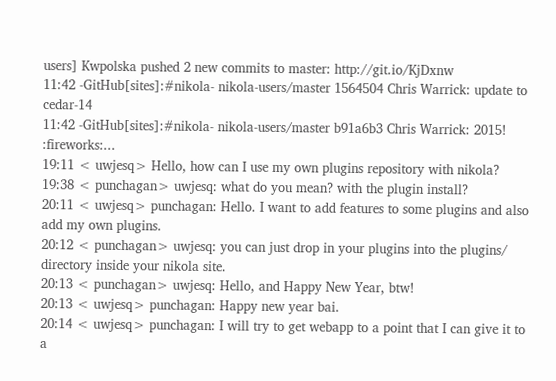users] Kwpolska pushed 2 new commits to master: http://git.io/KjDxnw
11:42 -GitHub[sites]:#nikola- nikola-users/master 1564504 Chris Warrick: update to cedar-14
11:42 -GitHub[sites]:#nikola- nikola-users/master b91a6b3 Chris Warrick: 2015! :fireworks:...
19:11 < uwjesq> Hello, how can I use my own plugins repository with nikola?
19:38 < punchagan> uwjesq: what do you mean? with the plugin install?
20:11 < uwjesq> punchagan: Hello. I want to add features to some plugins and also add my own plugins.
20:12 < punchagan> uwjesq: you can just drop in your plugins into the plugins/ directory inside your nikola site.
20:13 < punchagan> uwjesq: Hello, and Happy New Year, btw!
20:13 < uwjesq> punchagan: Happy new year bai.
20:14 < uwjesq> punchagan: I will try to get webapp to a point that I can give it to a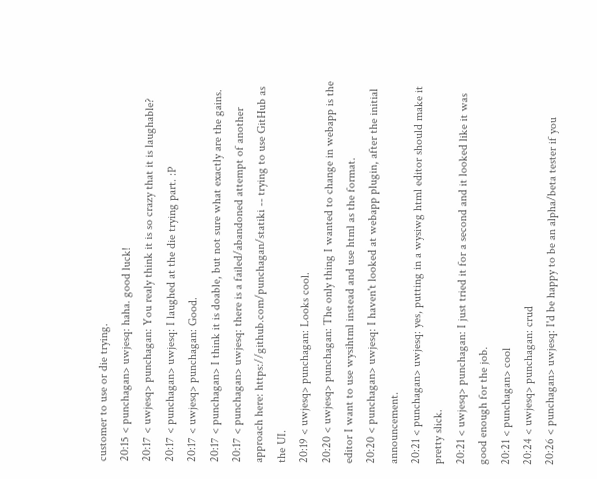customer to use or die trying.
20:15 < punchagan> uwjesq: haha. good luck!
20:17 < uwjesq> punchagan: You realy think it is so crazy that it is laughable?
20:17 < punchagan> uwjesq: I laughed at the die trying part. :P
20:17 < uwjesq> punchagan: Good.
20:17 < punchagan> I think it is doable, but not sure what exactly are the gains.
20:17 < punchagan> uwjesq: there is a failed/abandoned attempt of another approach here: https://github.com/punchagan/statiki -- trying to use GitHub as the UI.
20:19 < uwjesq> punchagan: Looks cool.
20:20 < uwjesq> punchagan: The only thing I wanted to change in webapp is the editor I want to use wysihtml instead and use html as the format.
20:20 < punchagan> uwjesq: I haven't looked at webapp plugin, after the initial announcement.
20:21 < punchagan> uwjesq: yes, putting in a wysiwg html editor should make it pretty slick.
20:21 < uwjesq> punchagan: I just tried it for a second and it looked like it was good enough for the job.
20:21 < punchagan> cool
20:24 < uwjesq> punchagan: crud
20:26 < punchagan> uwjesq: I'd be happy to be an alpha/beta tester if you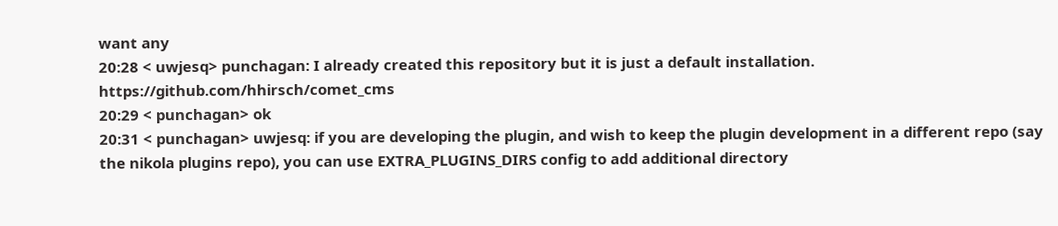want any
20:28 < uwjesq> punchagan: I already created this repository but it is just a default installation. https://github.com/hhirsch/comet_cms
20:29 < punchagan> ok
20:31 < punchagan> uwjesq: if you are developing the plugin, and wish to keep the plugin development in a different repo (say the nikola plugins repo), you can use EXTRA_PLUGINS_DIRS config to add additional directory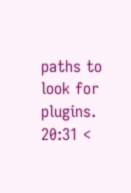paths to look for plugins.
20:31 <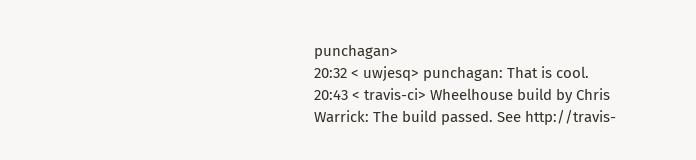punchagan>
20:32 < uwjesq> punchagan: That is cool.
20:43 < travis-ci> Wheelhouse build by Chris Warrick: The build passed. See http://travis-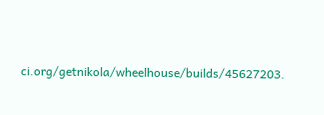ci.org/getnikola/wheelhouse/builds/45627203.